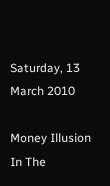Saturday, 13 March 2010

Money Illusion In The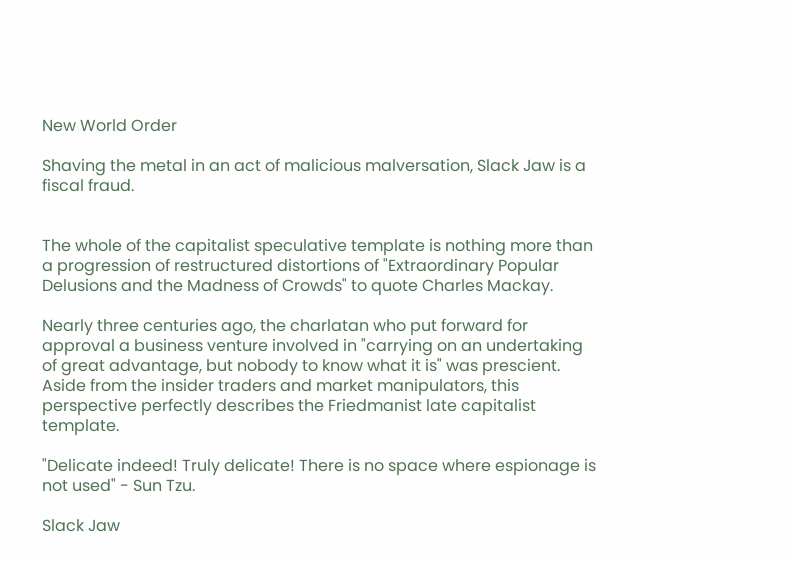New World Order

Shaving the metal in an act of malicious malversation, Slack Jaw is a fiscal fraud.


The whole of the capitalist speculative template is nothing more than a progression of restructured distortions of "Extraordinary Popular Delusions and the Madness of Crowds" to quote Charles Mackay.

Nearly three centuries ago, the charlatan who put forward for approval a business venture involved in "carrying on an undertaking of great advantage, but nobody to know what it is" was prescient.
Aside from the insider traders and market manipulators, this perspective perfectly describes the Friedmanist late capitalist template.

"Delicate indeed! Truly delicate! There is no space where espionage is not used" - Sun Tzu.

Slack Jaw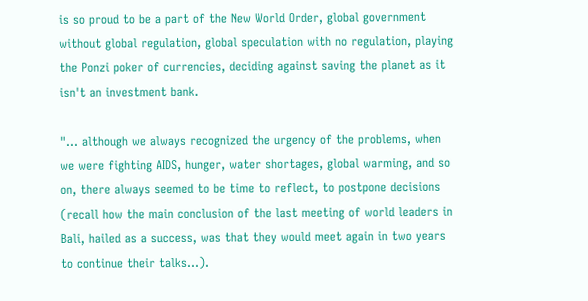is so proud to be a part of the New World Order, global government without global regulation, global speculation with no regulation, playing the Ponzi poker of currencies, deciding against saving the planet as it isn't an investment bank.

"... although we always recognized the urgency of the problems, when we were fighting AIDS, hunger, water shortages, global warming, and so on, there always seemed to be time to reflect, to postpone decisions (recall how the main conclusion of the last meeting of world leaders in Bali, hailed as a success, was that they would meet again in two years to continue their talks...).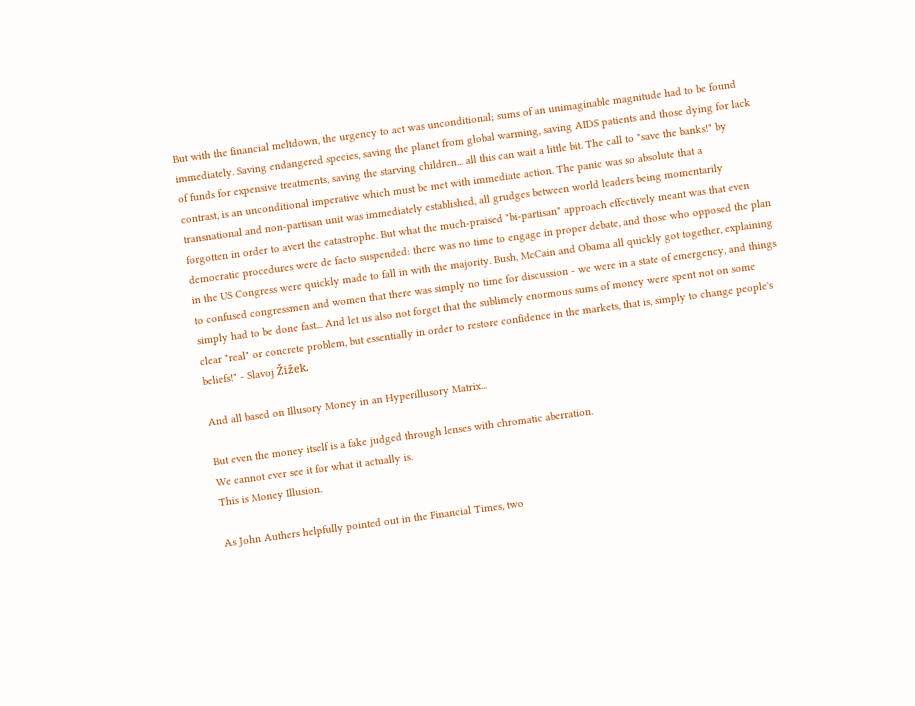But with the financial meltdown, the urgency to act was unconditional; sums of an unimaginable magnitude had to be found immediately. Saving endangered species, saving the planet from global warming, saving AIDS patients and those dying for lack of funds for expensive treatments, saving the starving children... all this can wait a little bit. The call to "save the banks!" by contrast, is an unconditional imperative which must be met with immediate action. The panic was so absolute that a transnational and non-partisan unit was immediately established, all grudges between world leaders being momentarily forgotten in order to avert the catastrophe. But what the much-praised "bi-partisan" approach effectively meant was that even democratic procedures were de facto suspended: there was no time to engage in proper debate, and those who opposed the plan in the US Congress were quickly made to fall in with the majority. Bush, McCain and Obama all quickly got together, explaining to confused congressmen and women that there was simply no time for discussion - we were in a state of emergency, and things simply had to be done fast... And let us also not forget that the sublimely enormous sums of money were spent not on some clear "real" or concrete problem, but essentially in order to restore confidence in the markets, that is, simply to change people's beliefs!" - Slavoj Žižek.

And all based on Illusory Money in an Hyperillusory Matrix...

But even the money itself is a fake judged through lenses with chromatic aberration.
We cannot ever see it for what it actually is.
This is Money Illusion.

As John Authers helpfully pointed out in the Financial Times, two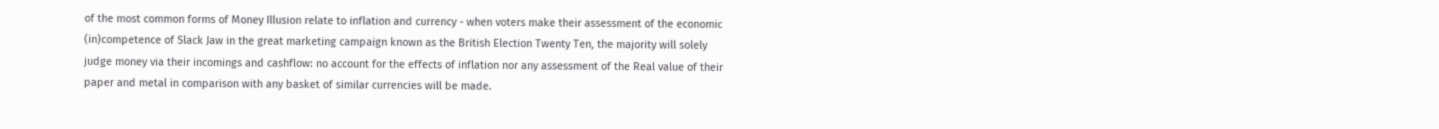of the most common forms of Money Illusion relate to inflation and currency - when voters make their assessment of the economic (in)competence of Slack Jaw in the great marketing campaign known as the British Election Twenty Ten, the majority will solely judge money via their incomings and cashflow: no account for the effects of inflation nor any assessment of the Real value of their paper and metal in comparison with any basket of similar currencies will be made.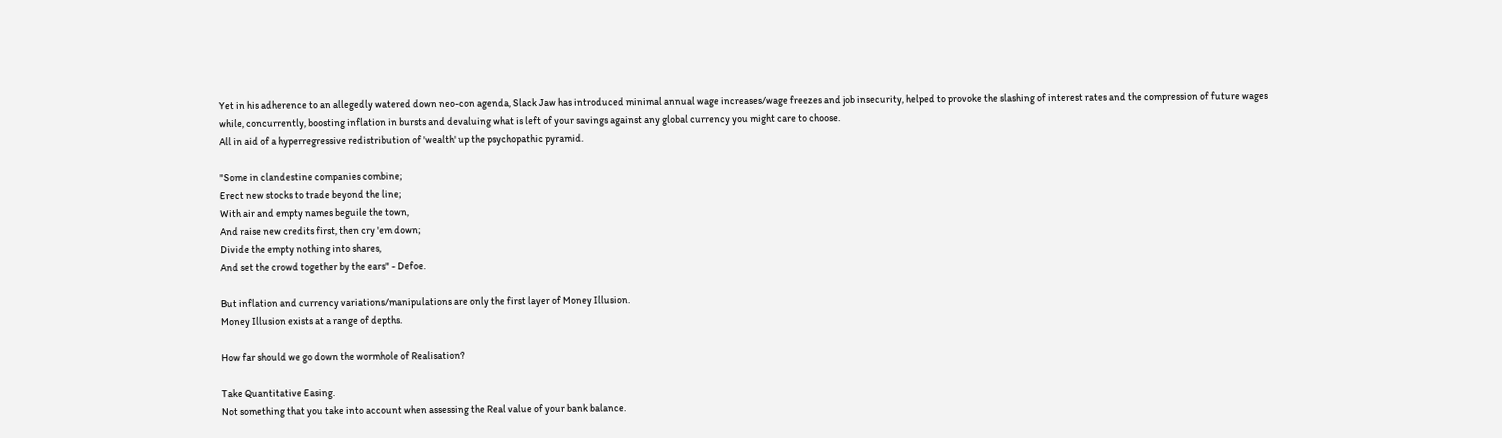Yet in his adherence to an allegedly watered down neo-con agenda, Slack Jaw has introduced minimal annual wage increases/wage freezes and job insecurity, helped to provoke the slashing of interest rates and the compression of future wages while, concurrently, boosting inflation in bursts and devaluing what is left of your savings against any global currency you might care to choose.
All in aid of a hyperregressive redistribution of 'wealth' up the psychopathic pyramid.

"Some in clandestine companies combine;
Erect new stocks to trade beyond the line;
With air and empty names beguile the town,
And raise new credits first, then cry 'em down;
Divide the empty nothing into shares,
And set the crowd together by the ears" - Defoe.

But inflation and currency variations/manipulations are only the first layer of Money Illusion.
Money Illusion exists at a range of depths.

How far should we go down the wormhole of Realisation?

Take Quantitative Easing.
Not something that you take into account when assessing the Real value of your bank balance.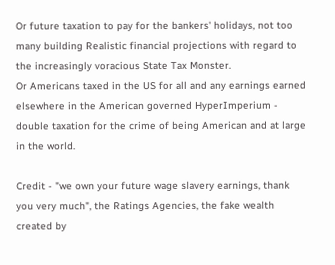Or future taxation to pay for the bankers' holidays, not too many building Realistic financial projections with regard to the increasingly voracious State Tax Monster.
Or Americans taxed in the US for all and any earnings earned elsewhere in the American governed HyperImperium - double taxation for the crime of being American and at large in the world.

Credit - "we own your future wage slavery earnings, thank you very much", the Ratings Agencies, the fake wealth created by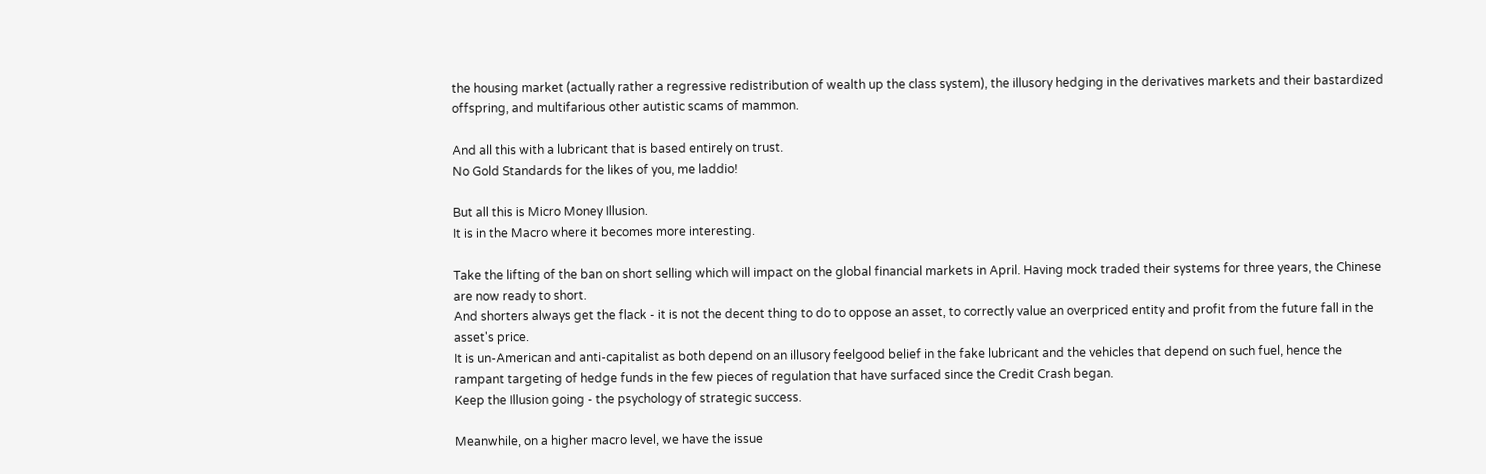the housing market (actually rather a regressive redistribution of wealth up the class system), the illusory hedging in the derivatives markets and their bastardized offspring, and multifarious other autistic scams of mammon.

And all this with a lubricant that is based entirely on trust.
No Gold Standards for the likes of you, me laddio!

But all this is Micro Money Illusion.
It is in the Macro where it becomes more interesting.

Take the lifting of the ban on short selling which will impact on the global financial markets in April. Having mock traded their systems for three years, the Chinese are now ready to short.
And shorters always get the flack - it is not the decent thing to do to oppose an asset, to correctly value an overpriced entity and profit from the future fall in the asset's price.
It is un-American and anti-capitalist as both depend on an illusory feelgood belief in the fake lubricant and the vehicles that depend on such fuel, hence the rampant targeting of hedge funds in the few pieces of regulation that have surfaced since the Credit Crash began.
Keep the Illusion going - the psychology of strategic success.

Meanwhile, on a higher macro level, we have the issue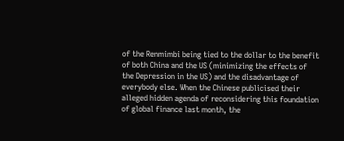of the Renmimbi being tied to the dollar to the benefit of both China and the US (minimizing the effects of the Depression in the US) and the disadvantage of everybody else. When the Chinese publicised their alleged hidden agenda of reconsidering this foundation of global finance last month, the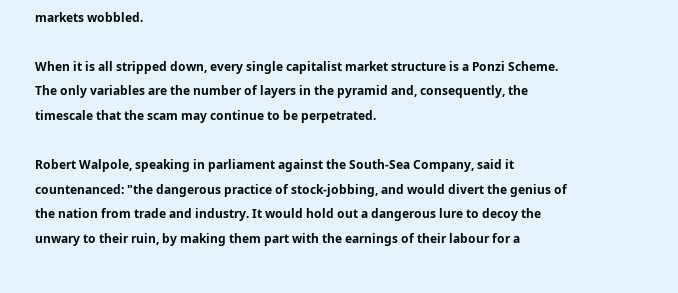markets wobbled.

When it is all stripped down, every single capitalist market structure is a Ponzi Scheme. The only variables are the number of layers in the pyramid and, consequently, the timescale that the scam may continue to be perpetrated.

Robert Walpole, speaking in parliament against the South-Sea Company, said it countenanced: "the dangerous practice of stock-jobbing, and would divert the genius of the nation from trade and industry. It would hold out a dangerous lure to decoy the unwary to their ruin, by making them part with the earnings of their labour for a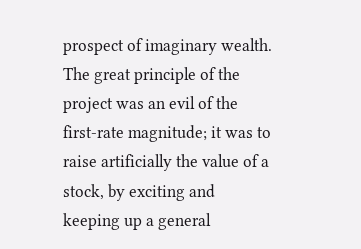prospect of imaginary wealth. The great principle of the project was an evil of the first-rate magnitude; it was to raise artificially the value of a stock, by exciting and keeping up a general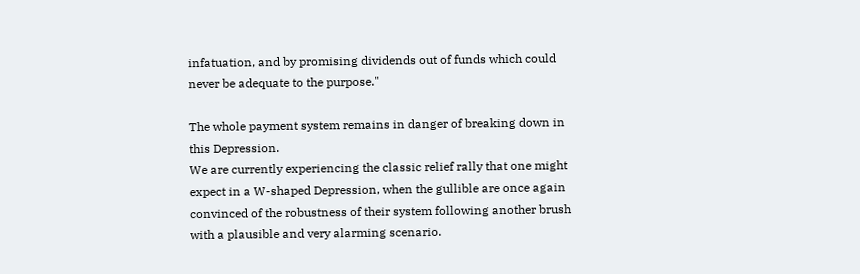infatuation, and by promising dividends out of funds which could never be adequate to the purpose."

The whole payment system remains in danger of breaking down in this Depression.
We are currently experiencing the classic relief rally that one might expect in a W-shaped Depression, when the gullible are once again convinced of the robustness of their system following another brush with a plausible and very alarming scenario.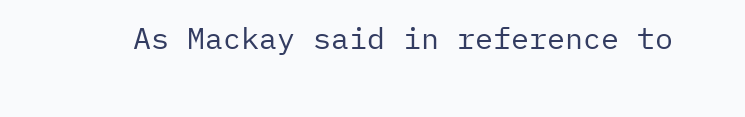As Mackay said in reference to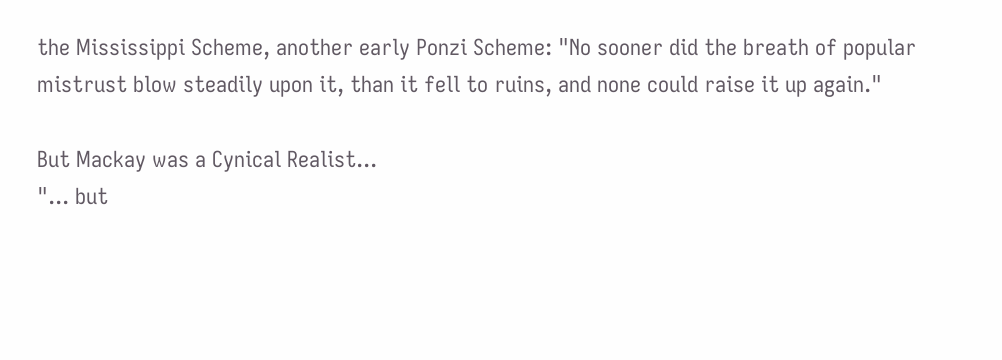the Mississippi Scheme, another early Ponzi Scheme: "No sooner did the breath of popular mistrust blow steadily upon it, than it fell to ruins, and none could raise it up again."

But Mackay was a Cynical Realist...
"... but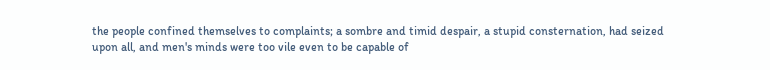the people confined themselves to complaints; a sombre and timid despair, a stupid consternation, had seized upon all, and men's minds were too vile even to be capable of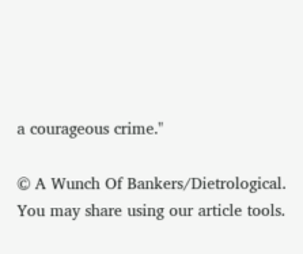a courageous crime."

© A Wunch Of Bankers/Dietrological. You may share using our article tools.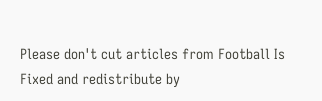Please don't cut articles from Football Is Fixed and redistribute by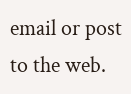email or post to the web.